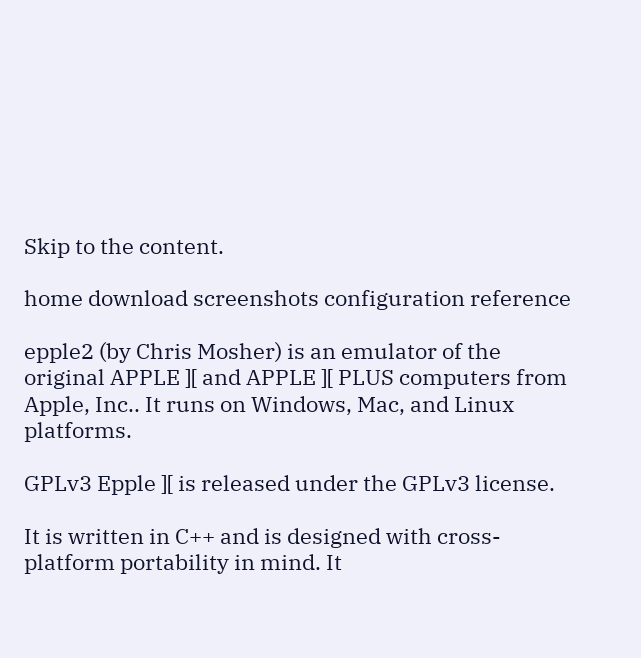Skip to the content.

home download screenshots configuration reference

epple2 (by Chris Mosher) is an emulator of the original APPLE ][ and APPLE ][ PLUS computers from Apple, Inc.. It runs on Windows, Mac, and Linux platforms.

GPLv3 Epple ][ is released under the GPLv3 license.

It is written in C++ and is designed with cross-platform portability in mind. It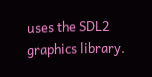uses the SDL2 graphics library.